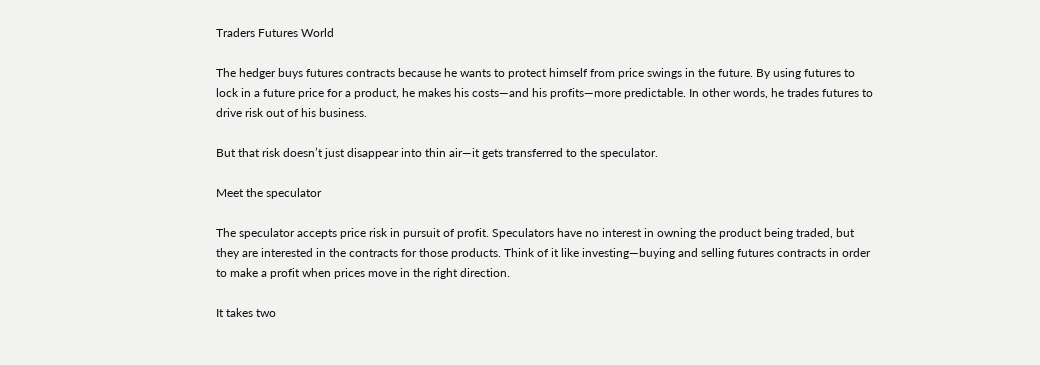Traders Futures World

The hedger buys futures contracts because he wants to protect himself from price swings in the future. By using futures to lock in a future price for a product, he makes his costs—and his profits—more predictable. In other words, he trades futures to drive risk out of his business.

But that risk doesn’t just disappear into thin air—it gets transferred to the speculator.

Meet the speculator

The speculator accepts price risk in pursuit of profit. Speculators have no interest in owning the product being traded, but they are interested in the contracts for those products. Think of it like investing—buying and selling futures contracts in order to make a profit when prices move in the right direction.

It takes two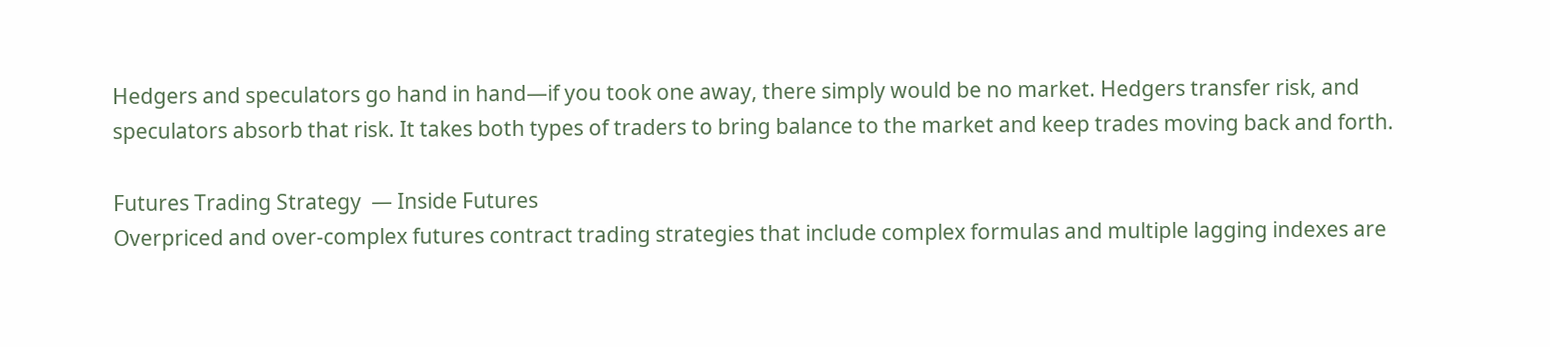Hedgers and speculators go hand in hand—if you took one away, there simply would be no market. Hedgers transfer risk, and speculators absorb that risk. It takes both types of traders to bring balance to the market and keep trades moving back and forth.

Futures Trading Strategy  — Inside Futures
Overpriced and over-complex futures contract trading strategies that include complex formulas and multiple lagging indexes are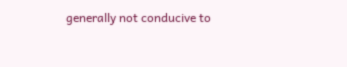generally not conducive to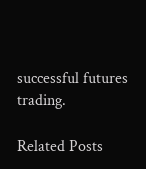successful futures trading.

Related Posts